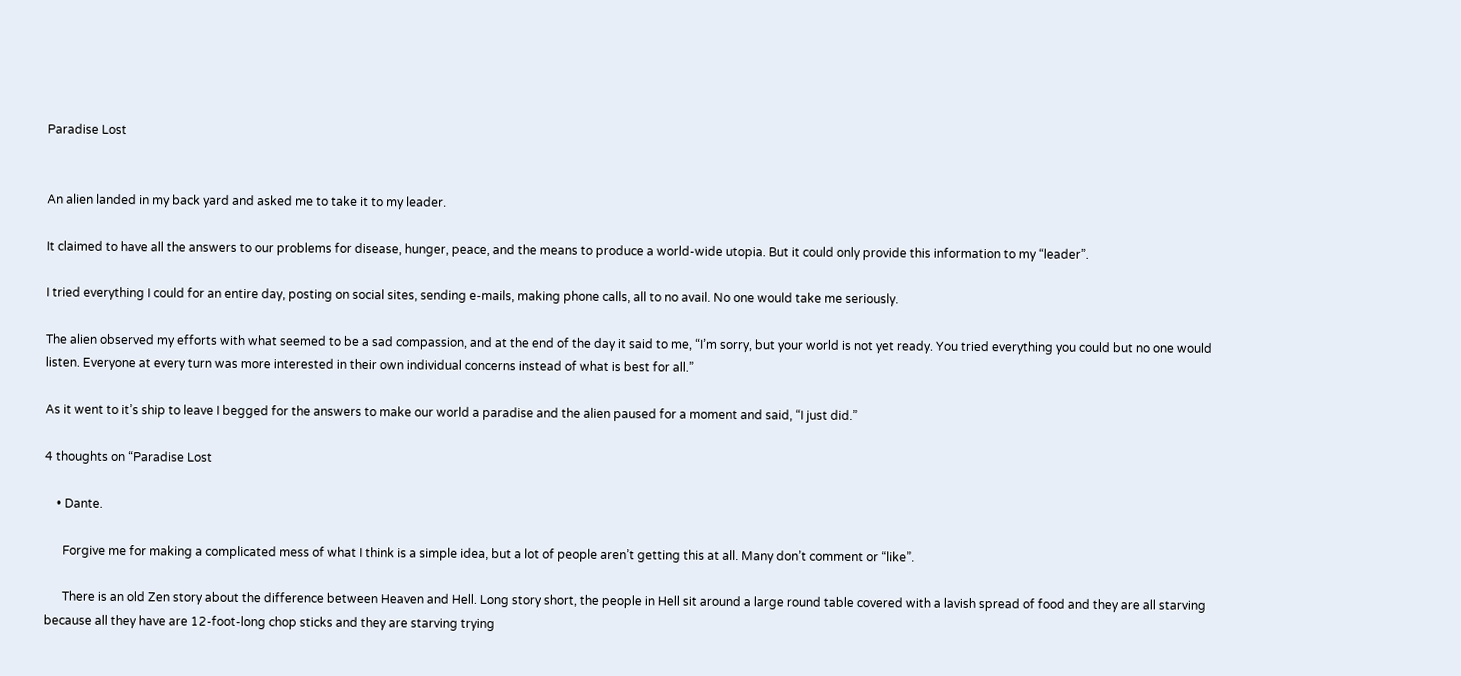Paradise Lost


An alien landed in my back yard and asked me to take it to my leader.

It claimed to have all the answers to our problems for disease, hunger, peace, and the means to produce a world-wide utopia. But it could only provide this information to my “leader”.

I tried everything I could for an entire day, posting on social sites, sending e-mails, making phone calls, all to no avail. No one would take me seriously.

The alien observed my efforts with what seemed to be a sad compassion, and at the end of the day it said to me, “I’m sorry, but your world is not yet ready. You tried everything you could but no one would listen. Everyone at every turn was more interested in their own individual concerns instead of what is best for all.”

As it went to it’s ship to leave I begged for the answers to make our world a paradise and the alien paused for a moment and said, “I just did.”

4 thoughts on “Paradise Lost

    • Dante.

      Forgive me for making a complicated mess of what I think is a simple idea, but a lot of people aren’t getting this at all. Many don’t comment or “like”.

      There is an old Zen story about the difference between Heaven and Hell. Long story short, the people in Hell sit around a large round table covered with a lavish spread of food and they are all starving because all they have are 12-foot-long chop sticks and they are starving trying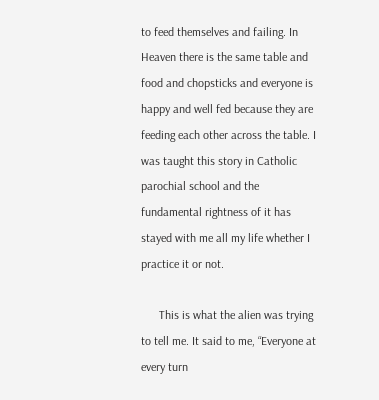to feed themselves and failing. In Heaven there is the same table and food and chopsticks and everyone is happy and well fed because they are feeding each other across the table. I was taught this story in Catholic parochial school and the fundamental rightness of it has stayed with me all my life whether I practice it or not.

      This is what the alien was trying to tell me. It said to me, “Everyone at every turn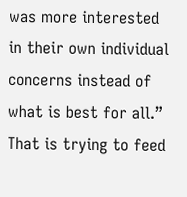was more interested in their own individual concerns instead of what is best for all.” That is trying to feed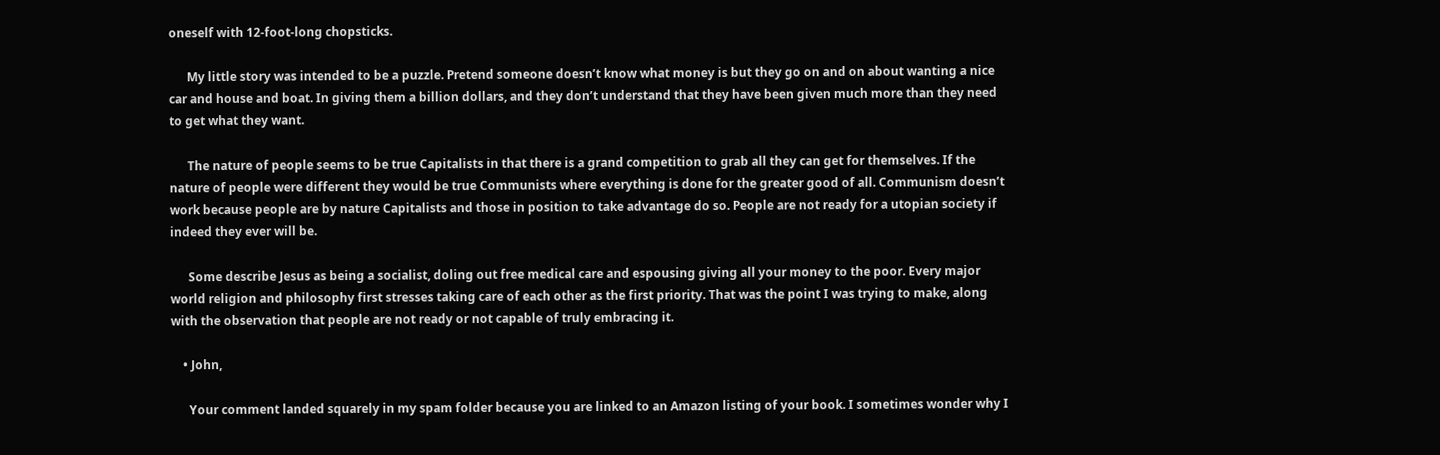oneself with 12-foot-long chopsticks.

      My little story was intended to be a puzzle. Pretend someone doesn’t know what money is but they go on and on about wanting a nice car and house and boat. In giving them a billion dollars, and they don’t understand that they have been given much more than they need to get what they want.

      The nature of people seems to be true Capitalists in that there is a grand competition to grab all they can get for themselves. If the nature of people were different they would be true Communists where everything is done for the greater good of all. Communism doesn’t work because people are by nature Capitalists and those in position to take advantage do so. People are not ready for a utopian society if indeed they ever will be.

      Some describe Jesus as being a socialist, doling out free medical care and espousing giving all your money to the poor. Every major world religion and philosophy first stresses taking care of each other as the first priority. That was the point I was trying to make, along with the observation that people are not ready or not capable of truly embracing it.

    • John,

      Your comment landed squarely in my spam folder because you are linked to an Amazon listing of your book. I sometimes wonder why I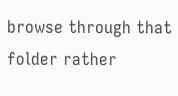browse through that folder rather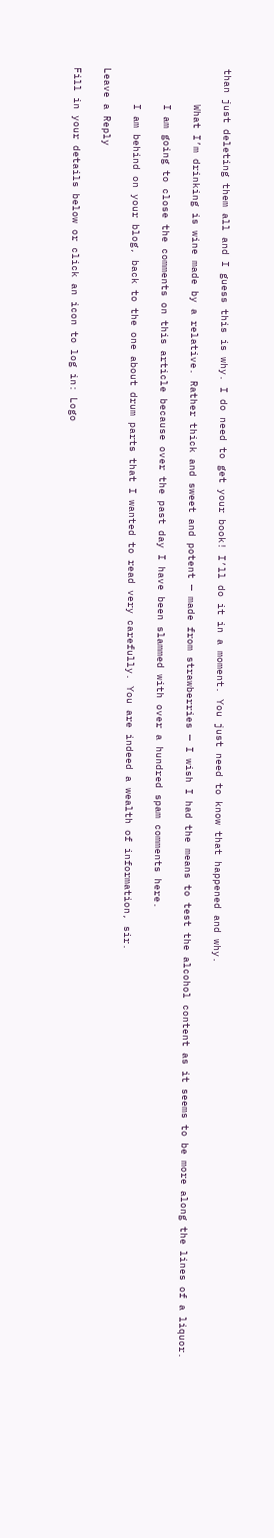than just deleting them all and I guess this is why. I do need to get your book! I’ll do it in a moment. You just need to know that happened and why.

      What I’m drinking is wine made by a relative. Rather thick and sweet and potent — made from strawberries — I wish I had the means to test the alcohol content as it seems to be more along the lines of a liquor.

      I am going to close the comments on this article because over the past day I have been slammed with over a hundred spam comments here.

      I am behind on your blog, back to the one about drum parts that I wanted to read very carefully. You are indeed a wealth of information, sir.

Leave a Reply

Fill in your details below or click an icon to log in: Logo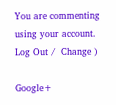You are commenting using your account. Log Out /  Change )

Google+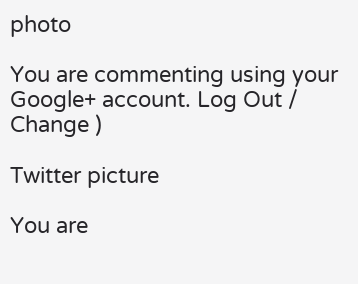photo

You are commenting using your Google+ account. Log Out /  Change )

Twitter picture

You are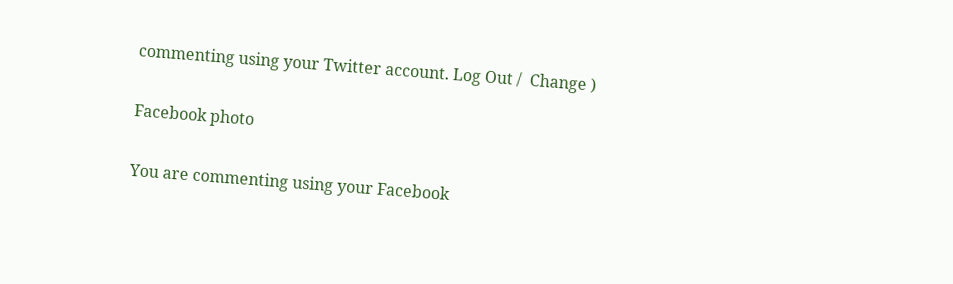commenting using your Twitter account. Log Out /  Change )

Facebook photo

You are commenting using your Facebook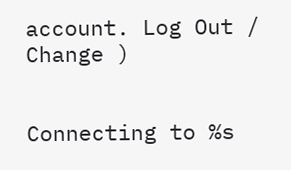account. Log Out /  Change )


Connecting to %s